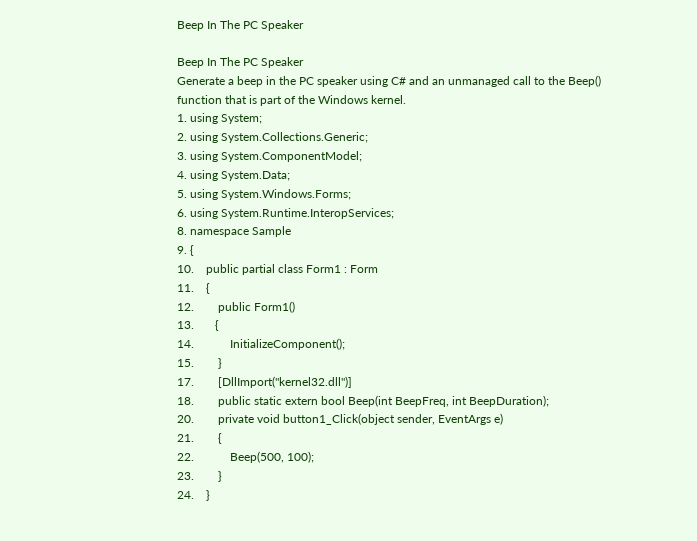Beep In The PC Speaker

Beep In The PC Speaker
Generate a beep in the PC speaker using C# and an unmanaged call to the Beep() function that is part of the Windows kernel.
1. using System;
2. using System.Collections.Generic;
3. using System.ComponentModel;
4. using System.Data;
5. using System.Windows.Forms;
6. using System.Runtime.InteropServices;
8. namespace Sample
9. {
10.    public partial class Form1 : Form
11.    {
12.        public Form1()
13.       {
14.            InitializeComponent();
15.        }
17.        [DllImport("kernel32.dll")]
18.        public static extern bool Beep(int BeepFreq, int BeepDuration);
20.        private void button1_Click(object sender, EventArgs e)
21.        {
22.            Beep(500, 100);
23.        }
24.    }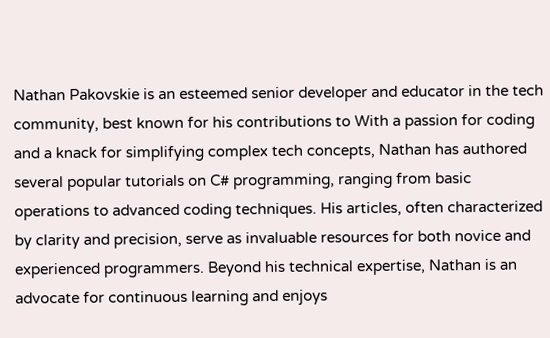Nathan Pakovskie is an esteemed senior developer and educator in the tech community, best known for his contributions to With a passion for coding and a knack for simplifying complex tech concepts, Nathan has authored several popular tutorials on C# programming, ranging from basic operations to advanced coding techniques. His articles, often characterized by clarity and precision, serve as invaluable resources for both novice and experienced programmers. Beyond his technical expertise, Nathan is an advocate for continuous learning and enjoys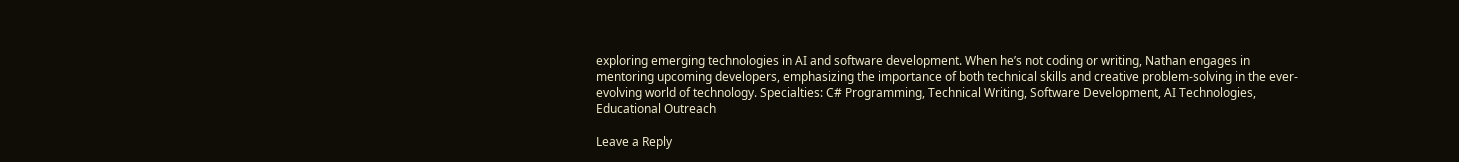exploring emerging technologies in AI and software development. When he’s not coding or writing, Nathan engages in mentoring upcoming developers, emphasizing the importance of both technical skills and creative problem-solving in the ever-evolving world of technology. Specialties: C# Programming, Technical Writing, Software Development, AI Technologies, Educational Outreach

Leave a Reply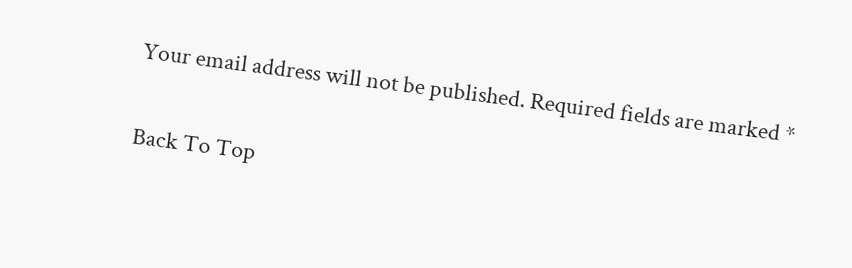Your email address will not be published. Required fields are marked *

Back To Top